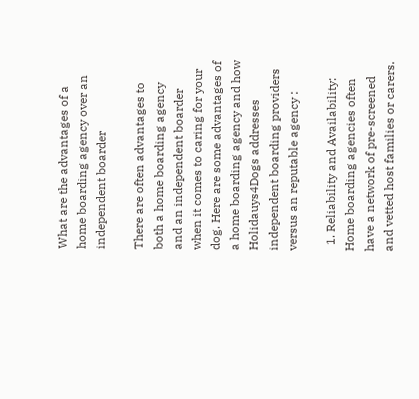What are the advantages of a home boarding agency over an independent boarder

There are often advantages to both a home boarding agency and an independent boarder when it comes to caring for your dog. Here are some advantages of a home boarding agency and how Holidauys4Dogs addresses independent boarding providers versus an reputable agency :

  1. Reliability and Availability: Home boarding agencies often have a network of pre-screened and vetted host families or carers.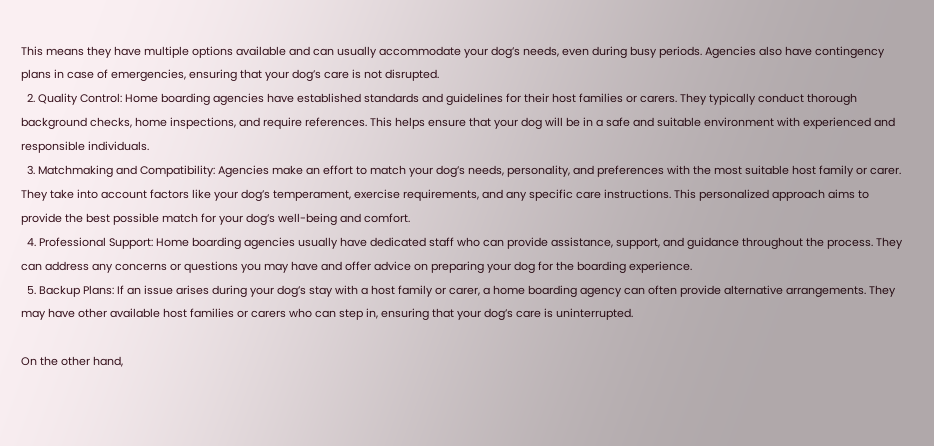This means they have multiple options available and can usually accommodate your dog’s needs, even during busy periods. Agencies also have contingency plans in case of emergencies, ensuring that your dog’s care is not disrupted.
  2. Quality Control: Home boarding agencies have established standards and guidelines for their host families or carers. They typically conduct thorough background checks, home inspections, and require references. This helps ensure that your dog will be in a safe and suitable environment with experienced and responsible individuals.
  3. Matchmaking and Compatibility: Agencies make an effort to match your dog’s needs, personality, and preferences with the most suitable host family or carer. They take into account factors like your dog’s temperament, exercise requirements, and any specific care instructions. This personalized approach aims to provide the best possible match for your dog’s well-being and comfort.
  4. Professional Support: Home boarding agencies usually have dedicated staff who can provide assistance, support, and guidance throughout the process. They can address any concerns or questions you may have and offer advice on preparing your dog for the boarding experience.
  5. Backup Plans: If an issue arises during your dog’s stay with a host family or carer, a home boarding agency can often provide alternative arrangements. They may have other available host families or carers who can step in, ensuring that your dog’s care is uninterrupted.

On the other hand,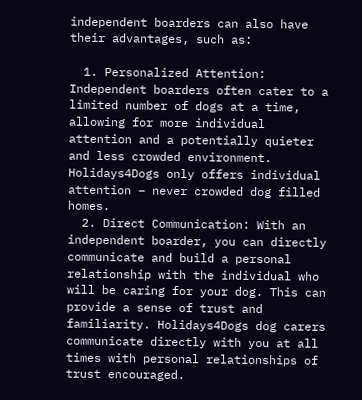independent boarders can also have their advantages, such as:

  1. Personalized Attention: Independent boarders often cater to a limited number of dogs at a time, allowing for more individual attention and a potentially quieter and less crowded environment. Holidays4Dogs only offers individual attention – never crowded dog filled homes.
  2. Direct Communication: With an independent boarder, you can directly communicate and build a personal relationship with the individual who will be caring for your dog. This can provide a sense of trust and familiarity. Holidays4Dogs dog carers communicate directly with you at all times with personal relationships of trust encouraged.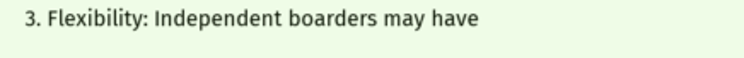3. Flexibility: Independent boarders may have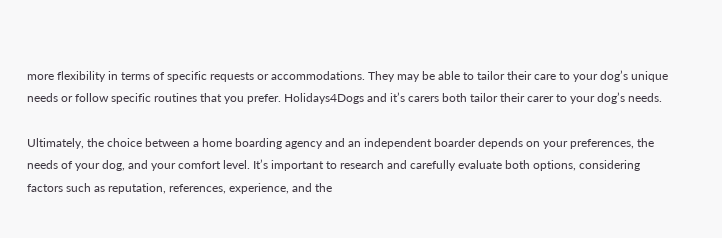more flexibility in terms of specific requests or accommodations. They may be able to tailor their care to your dog’s unique needs or follow specific routines that you prefer. Holidays4Dogs and it’s carers both tailor their carer to your dog’s needs.

Ultimately, the choice between a home boarding agency and an independent boarder depends on your preferences, the needs of your dog, and your comfort level. It’s important to research and carefully evaluate both options, considering factors such as reputation, references, experience, and the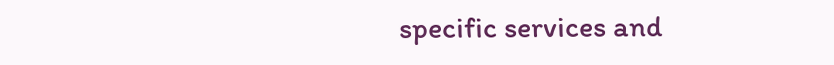specific services and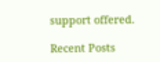support offered.

Recent Posts